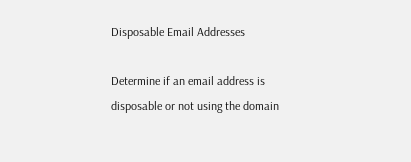Disposable Email Addresses

Determine if an email address is disposable or not using the domain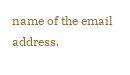name of the email address.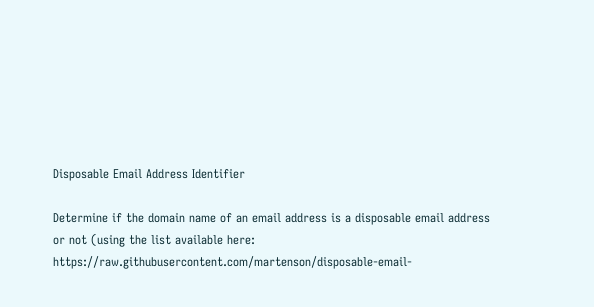Disposable Email Address Identifier

Determine if the domain name of an email address is a disposable email address or not (using the list available here: https://raw.githubusercontent.com/martenson/disposable-email-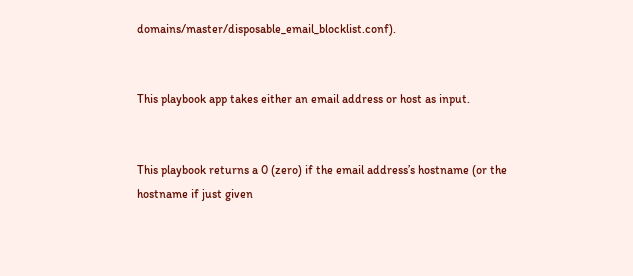domains/master/disposable_email_blocklist.conf).


This playbook app takes either an email address or host as input.


This playbook returns a 0 (zero) if the email address’s hostname (or the hostname if just given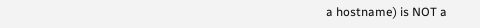a hostname) is NOT a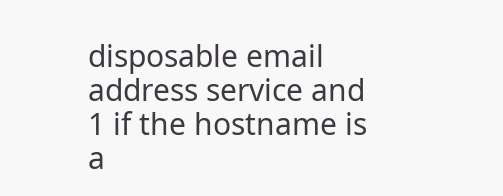disposable email address service and 1 if the hostname is a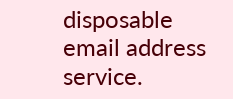disposable email address service.